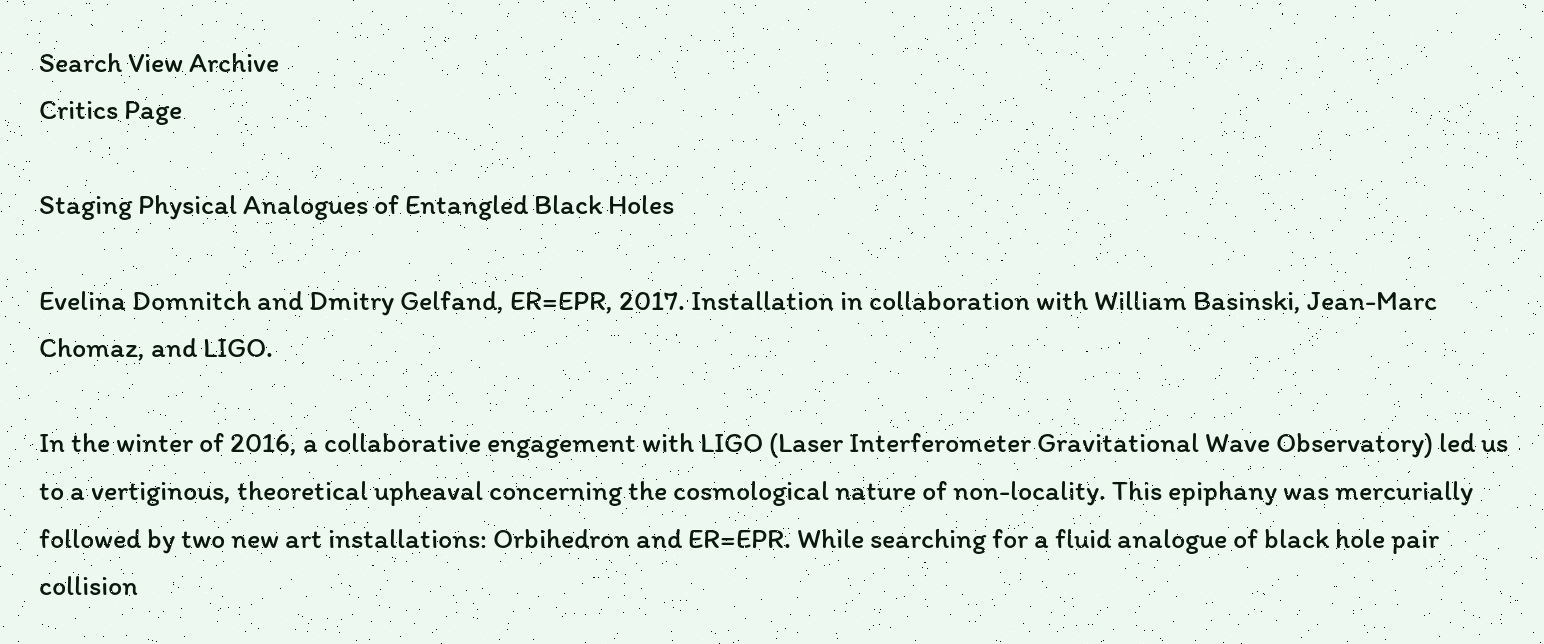Search View Archive
Critics Page

Staging Physical Analogues of Entangled Black Holes

Evelina Domnitch and Dmitry Gelfand, ER=EPR, 2017. Installation in collaboration with William Basinski, Jean-Marc Chomaz, and LIGO.

In the winter of 2016, a collaborative engagement with LIGO (Laser Interferometer Gravitational Wave Observatory) led us to a vertiginous, theoretical upheaval concerning the cosmological nature of non-locality. This epiphany was mercurially followed by two new art installations: Orbihedron and ER=EPR. While searching for a fluid analogue of black hole pair collision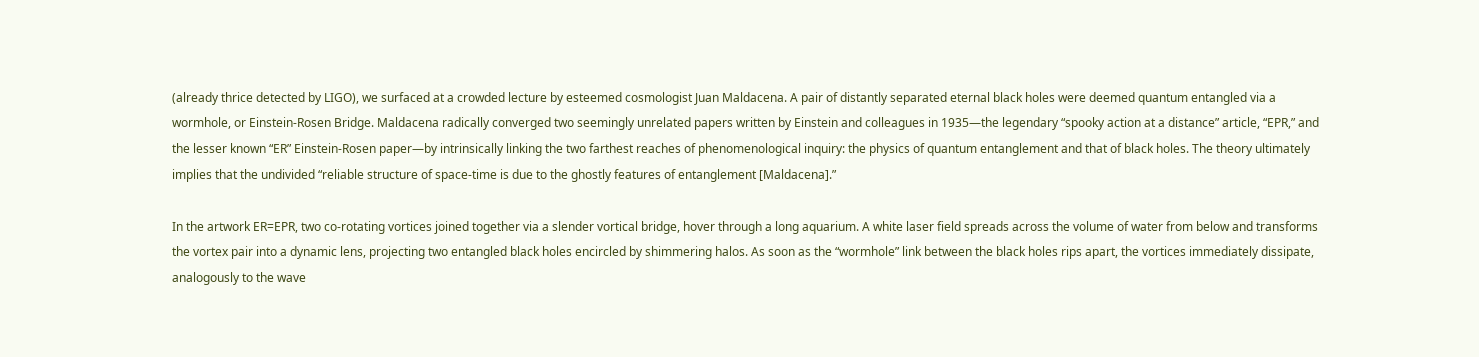(already thrice detected by LIGO), we surfaced at a crowded lecture by esteemed cosmologist Juan Maldacena. A pair of distantly separated eternal black holes were deemed quantum entangled via a wormhole, or Einstein-Rosen Bridge. Maldacena radically converged two seemingly unrelated papers written by Einstein and colleagues in 1935—the legendary “spooky action at a distance” article, “EPR,” and the lesser known “ER” Einstein-Rosen paper—by intrinsically linking the two farthest reaches of phenomenological inquiry: the physics of quantum entanglement and that of black holes. The theory ultimately implies that the undivided “reliable structure of space-time is due to the ghostly features of entanglement [Maldacena].”

In the artwork ER=EPR, two co-rotating vortices joined together via a slender vortical bridge, hover through a long aquarium. A white laser field spreads across the volume of water from below and transforms the vortex pair into a dynamic lens, projecting two entangled black holes encircled by shimmering halos. As soon as the “wormhole” link between the black holes rips apart, the vortices immediately dissipate, analogously to the wave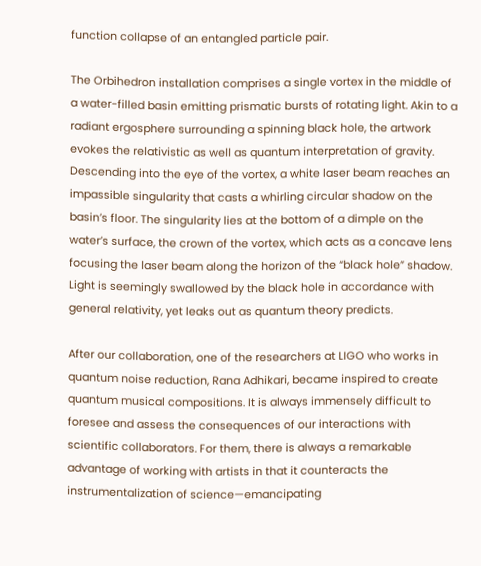function collapse of an entangled particle pair.

The Orbihedron installation comprises a single vortex in the middle of a water-filled basin emitting prismatic bursts of rotating light. Akin to a radiant ergosphere surrounding a spinning black hole, the artwork evokes the relativistic as well as quantum interpretation of gravity. Descending into the eye of the vortex, a white laser beam reaches an impassible singularity that casts a whirling circular shadow on the basin’s floor. The singularity lies at the bottom of a dimple on the water’s surface, the crown of the vortex, which acts as a concave lens focusing the laser beam along the horizon of the “black hole” shadow. Light is seemingly swallowed by the black hole in accordance with general relativity, yet leaks out as quantum theory predicts.

After our collaboration, one of the researchers at LIGO who works in quantum noise reduction, Rana Adhikari, became inspired to create quantum musical compositions. It is always immensely difficult to foresee and assess the consequences of our interactions with scientific collaborators. For them, there is always a remarkable advantage of working with artists in that it counteracts the instrumentalization of science—emancipating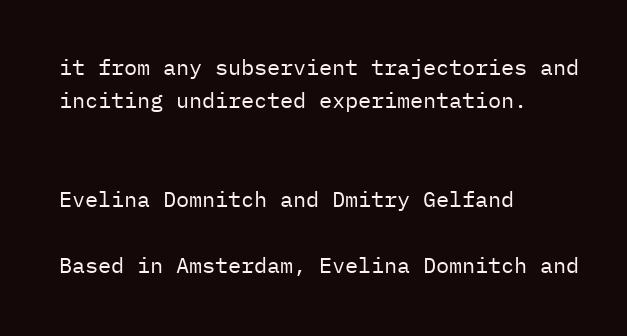it from any subservient trajectories and inciting undirected experimentation.


Evelina Domnitch and Dmitry Gelfand

Based in Amsterdam, Evelina Domnitch and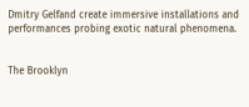Dmitry Gelfand create immersive installations and performances probing exotic natural phenomena.


The Brooklyn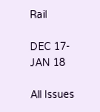Rail

DEC 17-JAN 18

All Issues